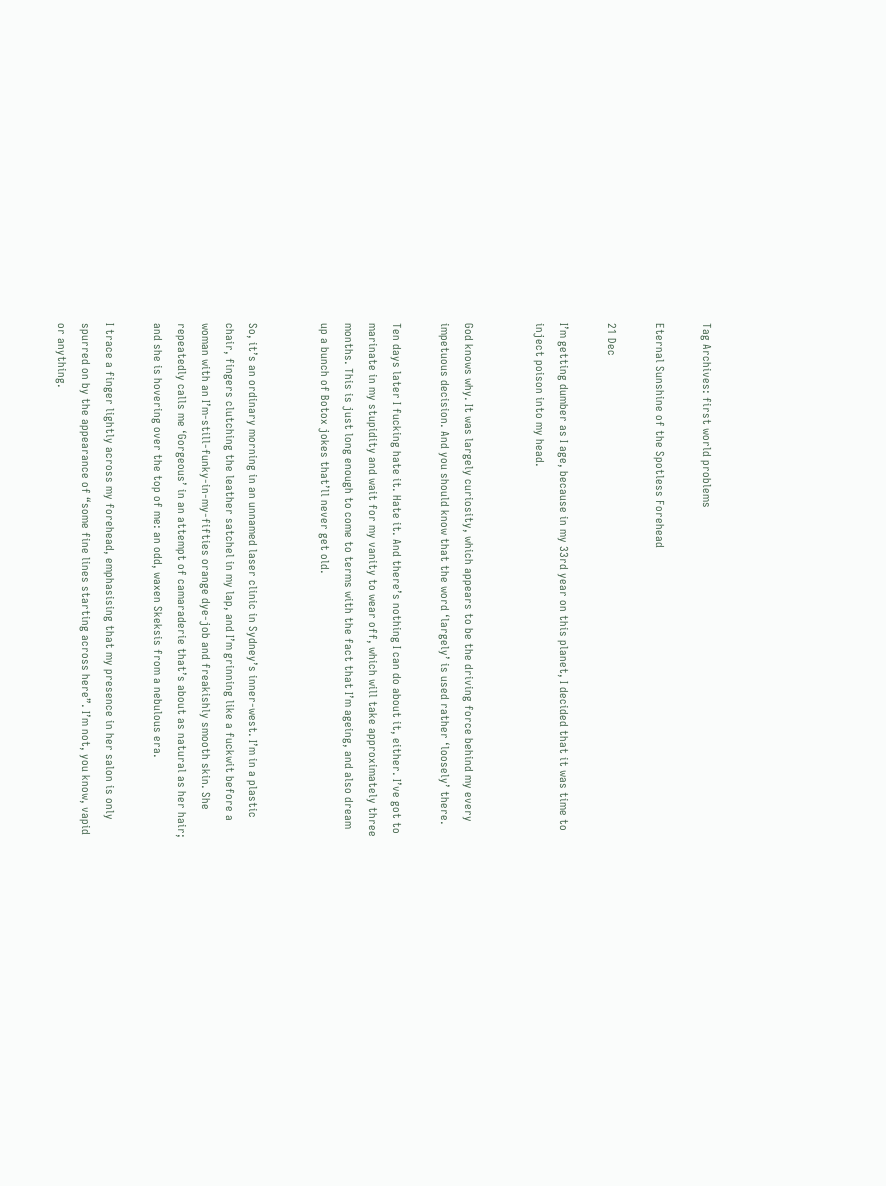Tag Archives: first world problems

Eternal Sunshine of the Spotless Forehead

21 Dec

I’m getting dumber as I age, because in my 33rd year on this planet, I decided that it was time to inject poison into my head.


God knows why. It was largely curiosity, which appears to be the driving force behind my every impetuous decision. And you should know that the word ‘largely’ is used rather ‘loosely’ there.

Ten days later I fucking hate it. Hate it. And there’s nothing I can do about it, either. I’ve got to marinate in my stupidity and wait for my vanity to wear off, which will take approximately three months. This is just long enough to come to terms with the fact that I’m ageing, and also dream up a bunch of Botox jokes that’ll never get old.


So, it’s an ordinary morning in an unnamed laser clinic in Sydney’s inner-west. I’m in a plastic chair, fingers clutching the leather satchel in my lap, and I’m grinning like a fuckwit before a woman with an I’m-still-funky-in-my-fifties orange dye-job and freakishly smooth skin. She repeatedly calls me ‘Gorgeous’ in an attempt of camaraderie that’s about as natural as her hair; and she is hovering over the top of me: an odd, waxen Skeksis from a nebulous era.

I trace a finger lightly across my forehead, emphasising that my presence in her salon is only spurred on by the appearance of “some fine lines starting across here”. I’m not, you know, vapid or anything.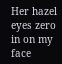Her hazel eyes zero in on my face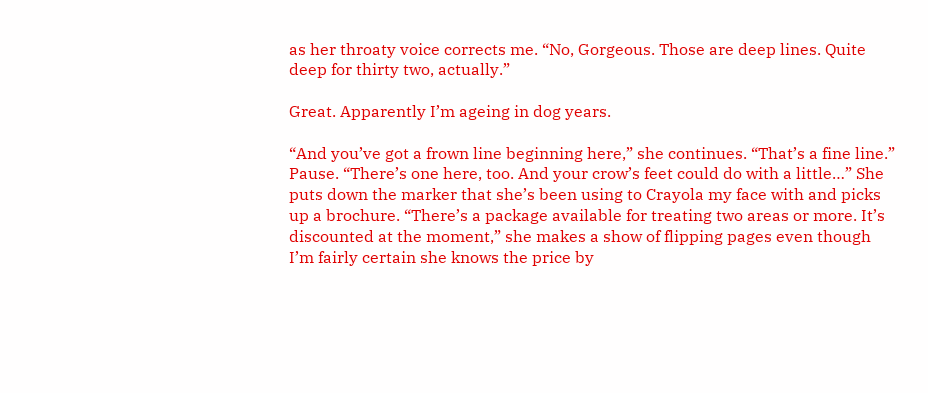as her throaty voice corrects me. “No, Gorgeous. Those are deep lines. Quite deep for thirty two, actually.”

Great. Apparently I’m ageing in dog years.

“And you’ve got a frown line beginning here,” she continues. “That’s a fine line.” Pause. “There’s one here, too. And your crow’s feet could do with a little…” She puts down the marker that she’s been using to Crayola my face with and picks up a brochure. “There’s a package available for treating two areas or more. It’s discounted at the moment,” she makes a show of flipping pages even though I’m fairly certain she knows the price by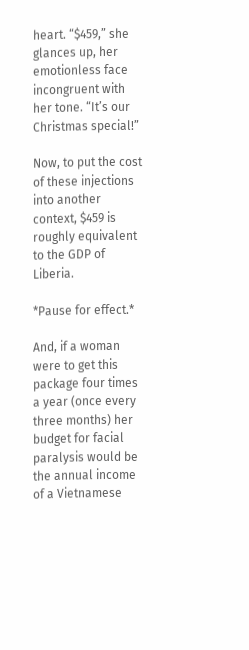heart. “$459,” she glances up, her emotionless face incongruent with her tone. “It’s our Christmas special!”

Now, to put the cost of these injections into another context, $459 is roughly equivalent to the GDP of Liberia.

*Pause for effect.*

And, if a woman were to get this package four times a year (once every three months) her budget for facial paralysis would be the annual income of a Vietnamese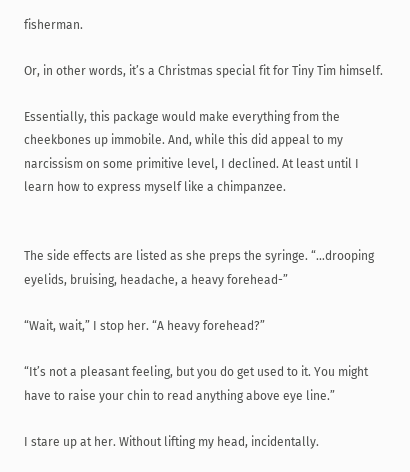fisherman.

Or, in other words, it’s a Christmas special fit for Tiny Tim himself.

Essentially, this package would make everything from the cheekbones up immobile. And, while this did appeal to my narcissism on some primitive level, I declined. At least until I learn how to express myself like a chimpanzee.


The side effects are listed as she preps the syringe. “…drooping eyelids, bruising, headache, a heavy forehead-”

“Wait, wait,” I stop her. “A heavy forehead?”

“It’s not a pleasant feeling, but you do get used to it. You might have to raise your chin to read anything above eye line.”

I stare up at her. Without lifting my head, incidentally.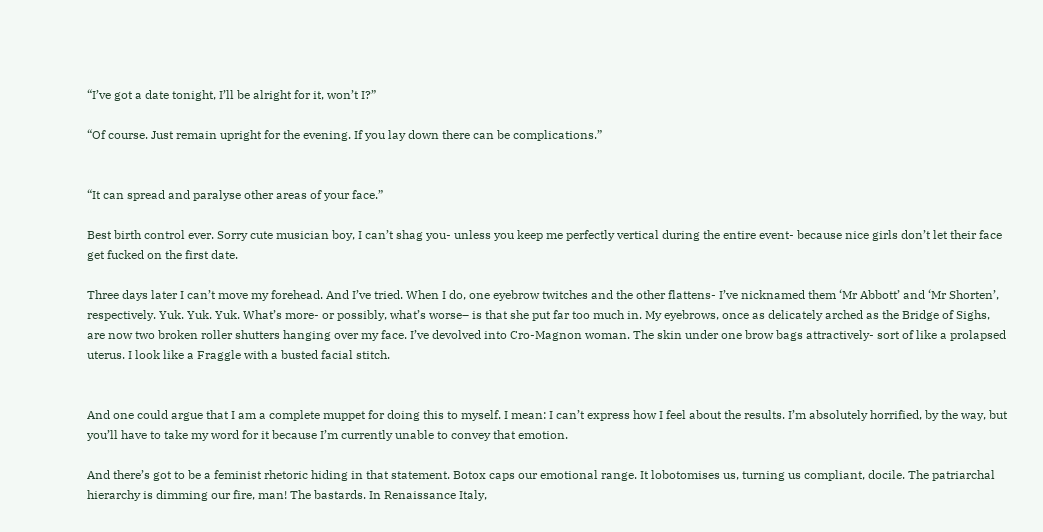“I’ve got a date tonight, I’ll be alright for it, won’t I?”

“Of course. Just remain upright for the evening. If you lay down there can be complications.”


“It can spread and paralyse other areas of your face.”

Best birth control ever. Sorry cute musician boy, I can’t shag you- unless you keep me perfectly vertical during the entire event- because nice girls don’t let their face get fucked on the first date.

Three days later I can’t move my forehead. And I’ve tried. When I do, one eyebrow twitches and the other flattens- I’ve nicknamed them ‘Mr Abbott’ and ‘Mr Shorten’, respectively. Yuk. Yuk. Yuk. What’s more- or possibly, what’s worse– is that she put far too much in. My eyebrows, once as delicately arched as the Bridge of Sighs, are now two broken roller shutters hanging over my face. I’ve devolved into Cro-Magnon woman. The skin under one brow bags attractively- sort of like a prolapsed uterus. I look like a Fraggle with a busted facial stitch.


And one could argue that I am a complete muppet for doing this to myself. I mean: I can’t express how I feel about the results. I’m absolutely horrified, by the way, but you’ll have to take my word for it because I’m currently unable to convey that emotion.

And there’s got to be a feminist rhetoric hiding in that statement. Botox caps our emotional range. It lobotomises us, turning us compliant, docile. The patriarchal hierarchy is dimming our fire, man! The bastards. In Renaissance Italy,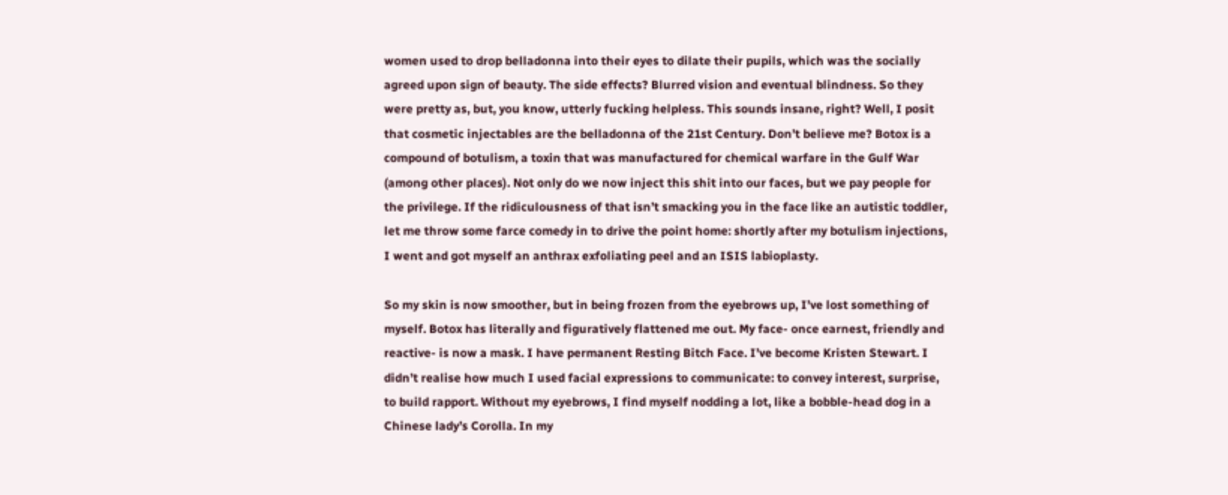women used to drop belladonna into their eyes to dilate their pupils, which was the socially agreed upon sign of beauty. The side effects? Blurred vision and eventual blindness. So they were pretty as, but, you know, utterly fucking helpless. This sounds insane, right? Well, I posit that cosmetic injectables are the belladonna of the 21st Century. Don’t believe me? Botox is a compound of botulism, a toxin that was manufactured for chemical warfare in the Gulf War (among other places). Not only do we now inject this shit into our faces, but we pay people for the privilege. If the ridiculousness of that isn’t smacking you in the face like an autistic toddler, let me throw some farce comedy in to drive the point home: shortly after my botulism injections, I went and got myself an anthrax exfoliating peel and an ISIS labioplasty.

So my skin is now smoother, but in being frozen from the eyebrows up, I’ve lost something of myself. Botox has literally and figuratively flattened me out. My face- once earnest, friendly and reactive- is now a mask. I have permanent Resting Bitch Face. I’ve become Kristen Stewart. I didn’t realise how much I used facial expressions to communicate: to convey interest, surprise, to build rapport. Without my eyebrows, I find myself nodding a lot, like a bobble-head dog in a Chinese lady’s Corolla. In my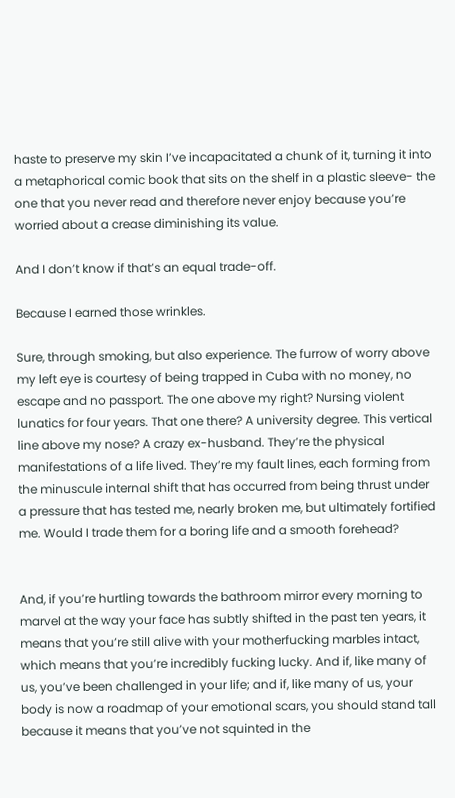haste to preserve my skin I’ve incapacitated a chunk of it, turning it into a metaphorical comic book that sits on the shelf in a plastic sleeve- the one that you never read and therefore never enjoy because you’re worried about a crease diminishing its value.

And I don’t know if that’s an equal trade-off.

Because I earned those wrinkles.

Sure, through smoking, but also experience. The furrow of worry above my left eye is courtesy of being trapped in Cuba with no money, no escape and no passport. The one above my right? Nursing violent lunatics for four years. That one there? A university degree. This vertical line above my nose? A crazy ex-husband. They’re the physical manifestations of a life lived. They’re my fault lines, each forming from the minuscule internal shift that has occurred from being thrust under a pressure that has tested me, nearly broken me, but ultimately fortified me. Would I trade them for a boring life and a smooth forehead?


And, if you’re hurtling towards the bathroom mirror every morning to marvel at the way your face has subtly shifted in the past ten years, it means that you’re still alive with your motherfucking marbles intact, which means that you’re incredibly fucking lucky. And if, like many of us, you’ve been challenged in your life; and if, like many of us, your body is now a roadmap of your emotional scars, you should stand tall because it means that you’ve not squinted in the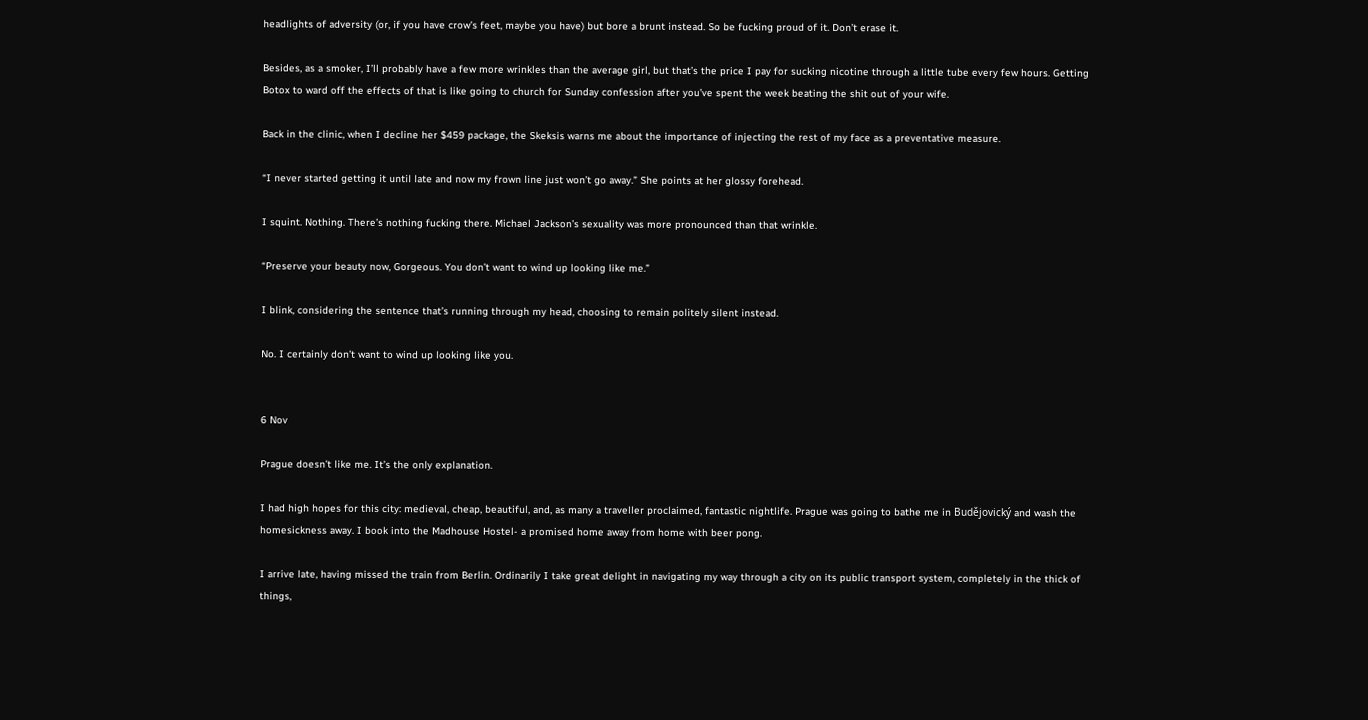headlights of adversity (or, if you have crow’s feet, maybe you have) but bore a brunt instead. So be fucking proud of it. Don’t erase it.

Besides, as a smoker, I’ll probably have a few more wrinkles than the average girl, but that’s the price I pay for sucking nicotine through a little tube every few hours. Getting Botox to ward off the effects of that is like going to church for Sunday confession after you’ve spent the week beating the shit out of your wife.

Back in the clinic, when I decline her $459 package, the Skeksis warns me about the importance of injecting the rest of my face as a preventative measure.

“I never started getting it until late and now my frown line just won’t go away.” She points at her glossy forehead.

I squint. Nothing. There’s nothing fucking there. Michael Jackson’s sexuality was more pronounced than that wrinkle.

“Preserve your beauty now, Gorgeous. You don’t want to wind up looking like me.”

I blink, considering the sentence that’s running through my head, choosing to remain politely silent instead.

No. I certainly don’t want to wind up looking like you.


6 Nov

Prague doesn’t like me. It’s the only explanation.

I had high hopes for this city: medieval, cheap, beautiful, and, as many a traveller proclaimed, fantastic nightlife. Prague was going to bathe me in Budějovický and wash the homesickness away. I book into the Madhouse Hostel- a promised home away from home with beer pong.

I arrive late, having missed the train from Berlin. Ordinarily I take great delight in navigating my way through a city on its public transport system, completely in the thick of things,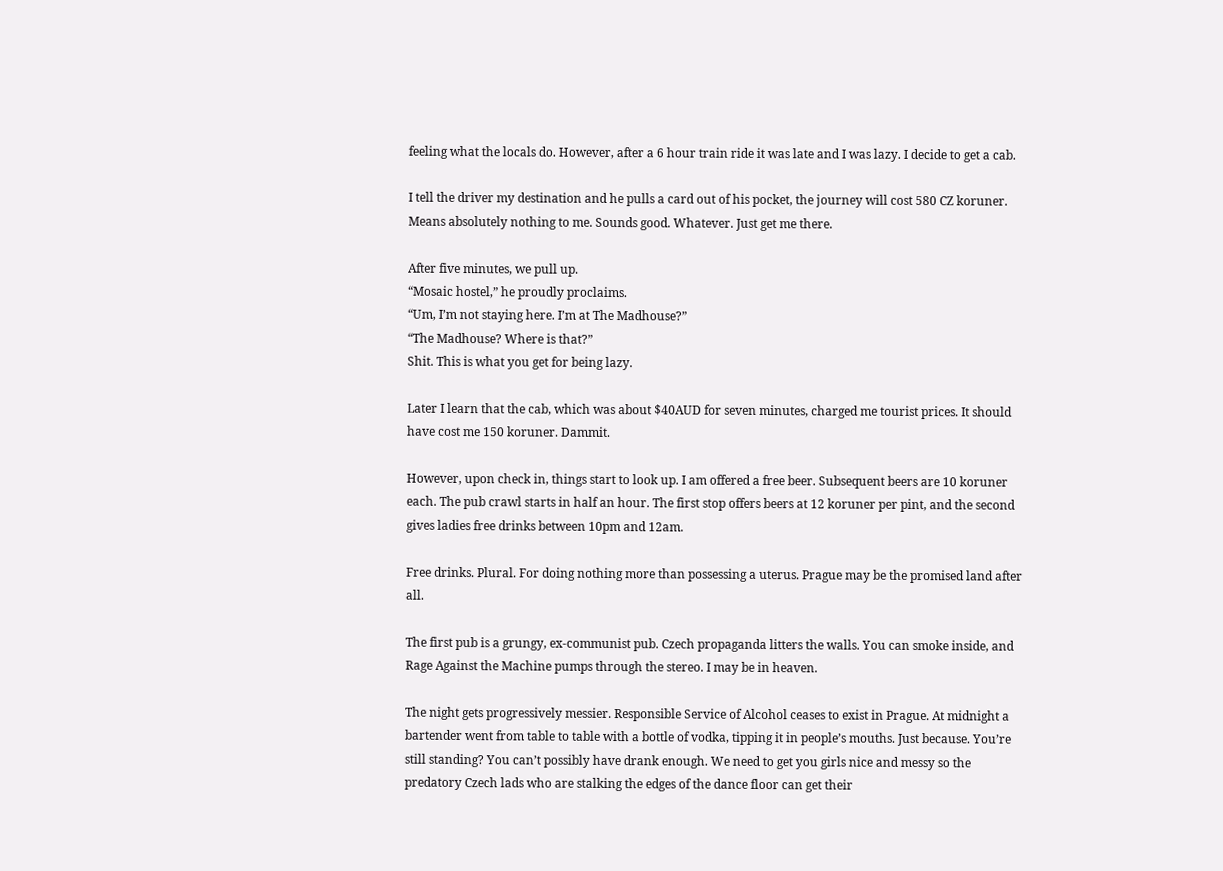feeling what the locals do. However, after a 6 hour train ride it was late and I was lazy. I decide to get a cab.

I tell the driver my destination and he pulls a card out of his pocket, the journey will cost 580 CZ koruner. Means absolutely nothing to me. Sounds good. Whatever. Just get me there.

After five minutes, we pull up.
“Mosaic hostel,” he proudly proclaims.
“Um, I’m not staying here. I’m at The Madhouse?”
“The Madhouse? Where is that?”
Shit. This is what you get for being lazy.

Later I learn that the cab, which was about $40AUD for seven minutes, charged me tourist prices. It should have cost me 150 koruner. Dammit.

However, upon check in, things start to look up. I am offered a free beer. Subsequent beers are 10 koruner each. The pub crawl starts in half an hour. The first stop offers beers at 12 koruner per pint, and the second gives ladies free drinks between 10pm and 12am.

Free drinks. Plural. For doing nothing more than possessing a uterus. Prague may be the promised land after all.

The first pub is a grungy, ex-communist pub. Czech propaganda litters the walls. You can smoke inside, and Rage Against the Machine pumps through the stereo. I may be in heaven.

The night gets progressively messier. Responsible Service of Alcohol ceases to exist in Prague. At midnight a bartender went from table to table with a bottle of vodka, tipping it in people’s mouths. Just because. You’re still standing? You can’t possibly have drank enough. We need to get you girls nice and messy so the predatory Czech lads who are stalking the edges of the dance floor can get their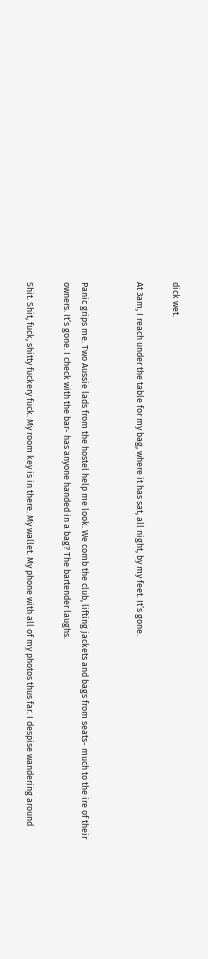dick wet.

At 3am, I reach under the table for my bag, where it has sat, all night, by my feet. It’s gone.


Panic grips me. Two Aussie lads from the hostel help me look. We comb the club, lifting jackets and bags from seats- much to the ire of their owners. It’s gone. I check with the bar- has anyone handed in a bag? The bartender laughs.

Shit. Shit, fuck, shitty fuckery fuck. My room key is in there. My wallet. My phone with all of my photos thus far. I despise wandering around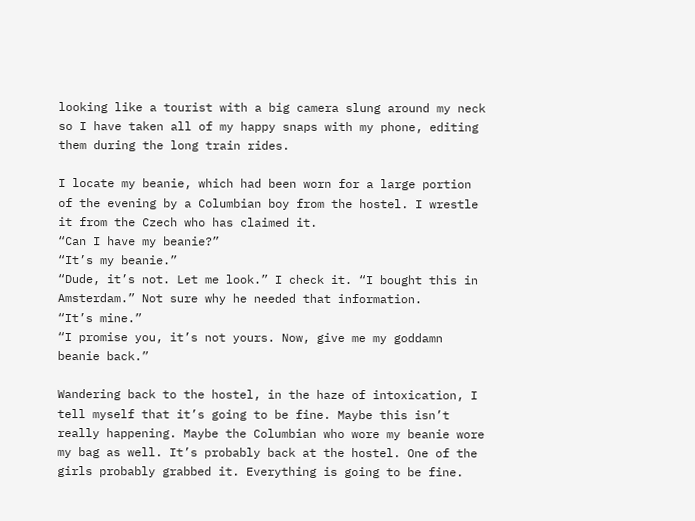looking like a tourist with a big camera slung around my neck so I have taken all of my happy snaps with my phone, editing them during the long train rides.

I locate my beanie, which had been worn for a large portion of the evening by a Columbian boy from the hostel. I wrestle it from the Czech who has claimed it.
“Can I have my beanie?”
“It’s my beanie.”
“Dude, it’s not. Let me look.” I check it. “I bought this in Amsterdam.” Not sure why he needed that information.
“It’s mine.”
“I promise you, it’s not yours. Now, give me my goddamn beanie back.”

Wandering back to the hostel, in the haze of intoxication, I tell myself that it’s going to be fine. Maybe this isn’t really happening. Maybe the Columbian who wore my beanie wore my bag as well. It’s probably back at the hostel. One of the girls probably grabbed it. Everything is going to be fine.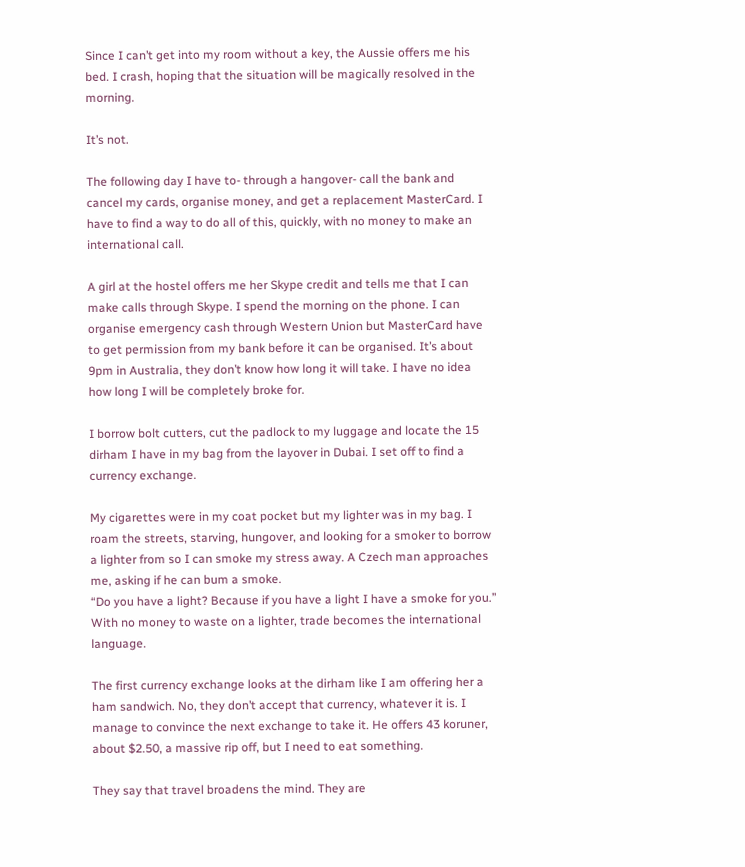Since I can’t get into my room without a key, the Aussie offers me his bed. I crash, hoping that the situation will be magically resolved in the morning.

It’s not.

The following day I have to- through a hangover- call the bank and cancel my cards, organise money, and get a replacement MasterCard. I have to find a way to do all of this, quickly, with no money to make an international call.

A girl at the hostel offers me her Skype credit and tells me that I can make calls through Skype. I spend the morning on the phone. I can organise emergency cash through Western Union but MasterCard have to get permission from my bank before it can be organised. It’s about 9pm in Australia, they don’t know how long it will take. I have no idea how long I will be completely broke for.

I borrow bolt cutters, cut the padlock to my luggage and locate the 15 dirham I have in my bag from the layover in Dubai. I set off to find a currency exchange.

My cigarettes were in my coat pocket but my lighter was in my bag. I roam the streets, starving, hungover, and looking for a smoker to borrow a lighter from so I can smoke my stress away. A Czech man approaches me, asking if he can bum a smoke.
“Do you have a light? Because if you have a light I have a smoke for you.”
With no money to waste on a lighter, trade becomes the international language.

The first currency exchange looks at the dirham like I am offering her a ham sandwich. No, they don’t accept that currency, whatever it is. I manage to convince the next exchange to take it. He offers 43 koruner, about $2.50, a massive rip off, but I need to eat something.

They say that travel broadens the mind. They are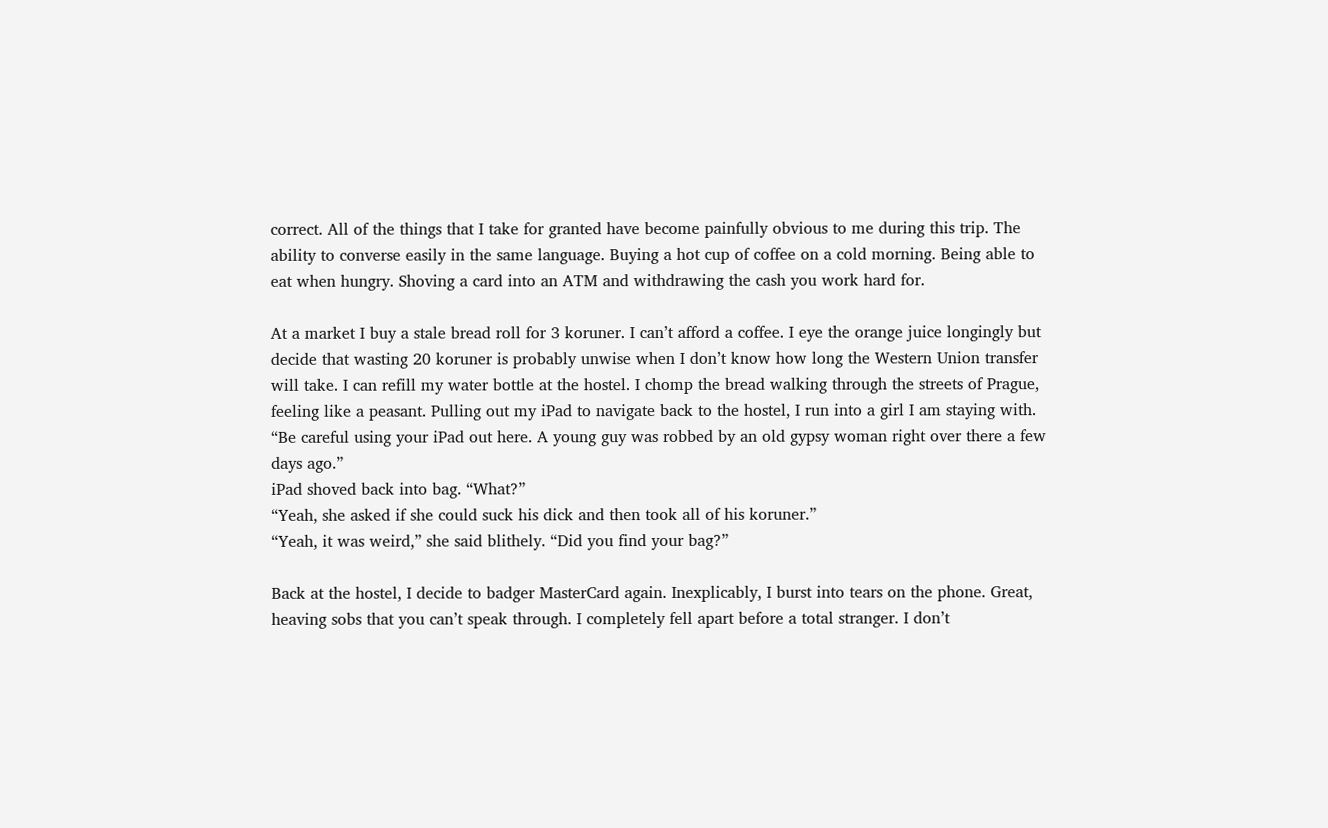correct. All of the things that I take for granted have become painfully obvious to me during this trip. The ability to converse easily in the same language. Buying a hot cup of coffee on a cold morning. Being able to eat when hungry. Shoving a card into an ATM and withdrawing the cash you work hard for.

At a market I buy a stale bread roll for 3 koruner. I can’t afford a coffee. I eye the orange juice longingly but decide that wasting 20 koruner is probably unwise when I don’t know how long the Western Union transfer will take. I can refill my water bottle at the hostel. I chomp the bread walking through the streets of Prague, feeling like a peasant. Pulling out my iPad to navigate back to the hostel, I run into a girl I am staying with.
“Be careful using your iPad out here. A young guy was robbed by an old gypsy woman right over there a few days ago.”
iPad shoved back into bag. “What?”
“Yeah, she asked if she could suck his dick and then took all of his koruner.”
“Yeah, it was weird,” she said blithely. “Did you find your bag?”

Back at the hostel, I decide to badger MasterCard again. Inexplicably, I burst into tears on the phone. Great, heaving sobs that you can’t speak through. I completely fell apart before a total stranger. I don’t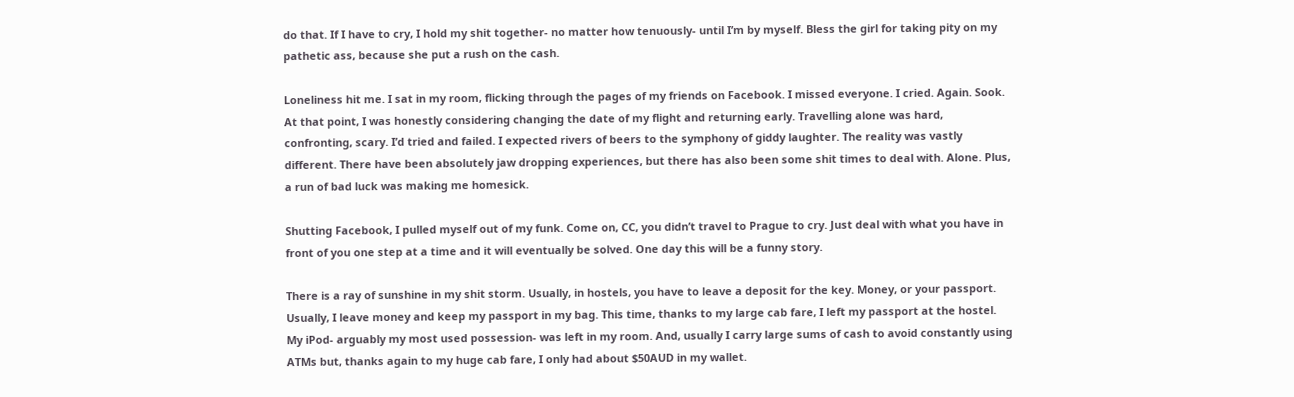do that. If I have to cry, I hold my shit together- no matter how tenuously- until I’m by myself. Bless the girl for taking pity on my pathetic ass, because she put a rush on the cash.

Loneliness hit me. I sat in my room, flicking through the pages of my friends on Facebook. I missed everyone. I cried. Again. Sook. At that point, I was honestly considering changing the date of my flight and returning early. Travelling alone was hard, confronting, scary. I’d tried and failed. I expected rivers of beers to the symphony of giddy laughter. The reality was vastly different. There have been absolutely jaw dropping experiences, but there has also been some shit times to deal with. Alone. Plus, a run of bad luck was making me homesick.

Shutting Facebook, I pulled myself out of my funk. Come on, CC, you didn’t travel to Prague to cry. Just deal with what you have in front of you one step at a time and it will eventually be solved. One day this will be a funny story.

There is a ray of sunshine in my shit storm. Usually, in hostels, you have to leave a deposit for the key. Money, or your passport. Usually, I leave money and keep my passport in my bag. This time, thanks to my large cab fare, I left my passport at the hostel. My iPod- arguably my most used possession- was left in my room. And, usually I carry large sums of cash to avoid constantly using ATMs but, thanks again to my huge cab fare, I only had about $50AUD in my wallet.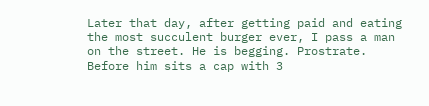Later that day, after getting paid and eating the most succulent burger ever, I pass a man on the street. He is begging. Prostrate. Before him sits a cap with 3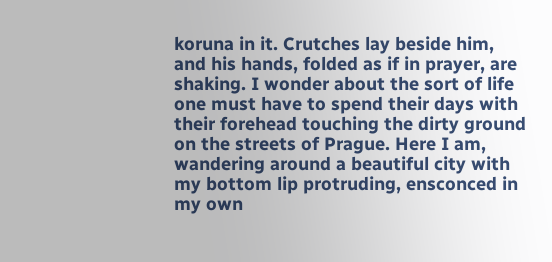koruna in it. Crutches lay beside him, and his hands, folded as if in prayer, are shaking. I wonder about the sort of life one must have to spend their days with their forehead touching the dirty ground on the streets of Prague. Here I am, wandering around a beautiful city with my bottom lip protruding, ensconced in my own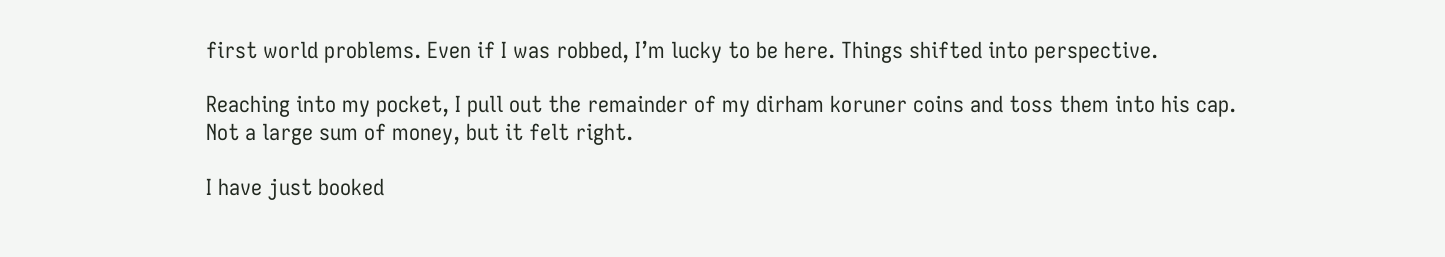first world problems. Even if I was robbed, I’m lucky to be here. Things shifted into perspective.

Reaching into my pocket, I pull out the remainder of my dirham koruner coins and toss them into his cap. Not a large sum of money, but it felt right.

I have just booked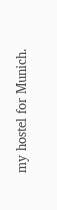my hostel for Munich.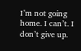I’m not going home. I can’t. I don’t give up.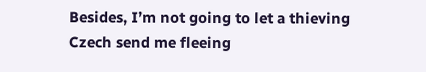Besides, I’m not going to let a thieving Czech send me fleeing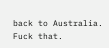back to Australia. Fuck that.